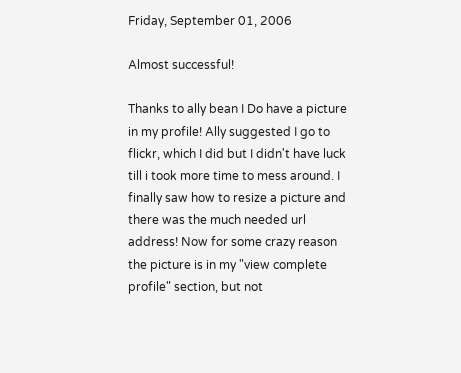Friday, September 01, 2006

Almost successful!

Thanks to ally bean I Do have a picture in my profile! Ally suggested I go to flickr, which I did but I didn't have luck till i took more time to mess around. I finally saw how to resize a picture and there was the much needed url address! Now for some crazy reason the picture is in my "view complete profile" section, but not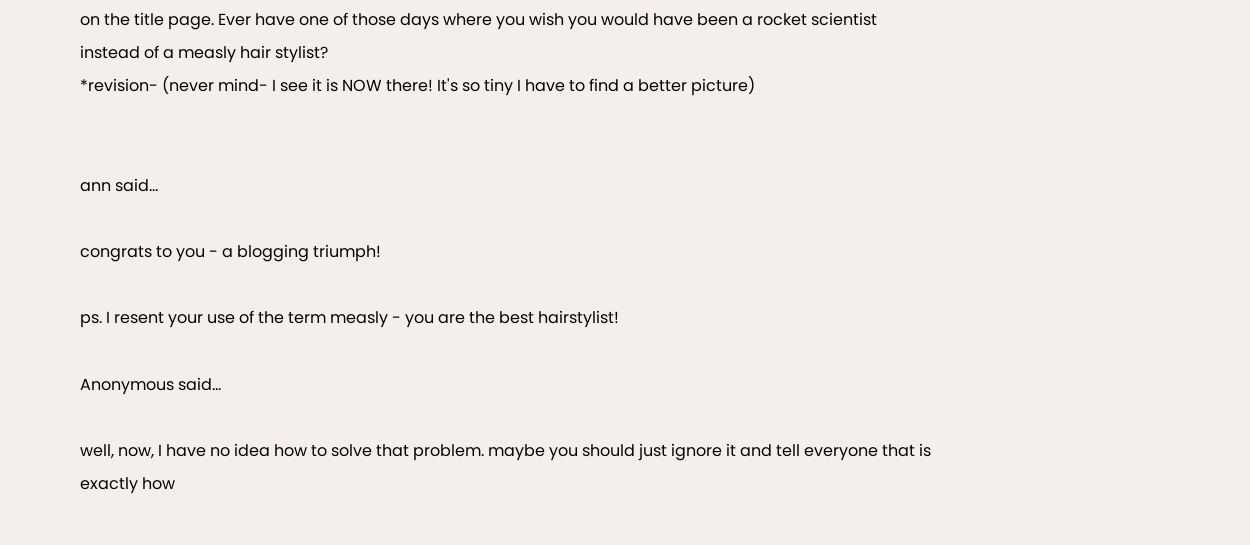on the title page. Ever have one of those days where you wish you would have been a rocket scientist instead of a measly hair stylist?
*revision- (never mind- I see it is NOW there! It's so tiny I have to find a better picture)


ann said...

congrats to you - a blogging triumph!

ps. I resent your use of the term measly - you are the best hairstylist!

Anonymous said...

well, now, I have no idea how to solve that problem. maybe you should just ignore it and tell everyone that is exactly how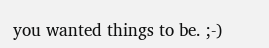you wanted things to be. ;-)